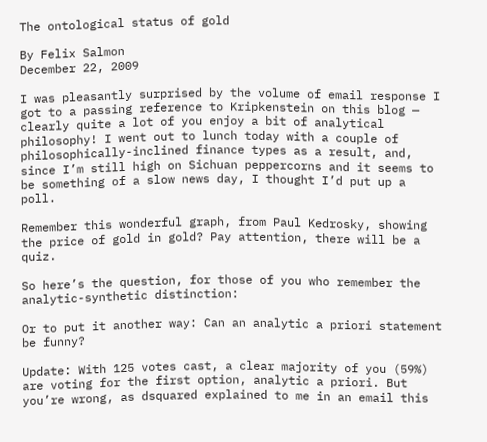The ontological status of gold

By Felix Salmon
December 22, 2009

I was pleasantly surprised by the volume of email response I got to a passing reference to Kripkenstein on this blog — clearly quite a lot of you enjoy a bit of analytical philosophy! I went out to lunch today with a couple of philosophically-inclined finance types as a result, and, since I’m still high on Sichuan peppercorns and it seems to be something of a slow news day, I thought I’d put up a poll.

Remember this wonderful graph, from Paul Kedrosky, showing the price of gold in gold? Pay attention, there will be a quiz.

So here’s the question, for those of you who remember the analytic-synthetic distinction:

Or to put it another way: Can an analytic a priori statement be funny?

Update: With 125 votes cast, a clear majority of you (59%) are voting for the first option, analytic a priori. But you’re wrong, as dsquared explained to me in an email this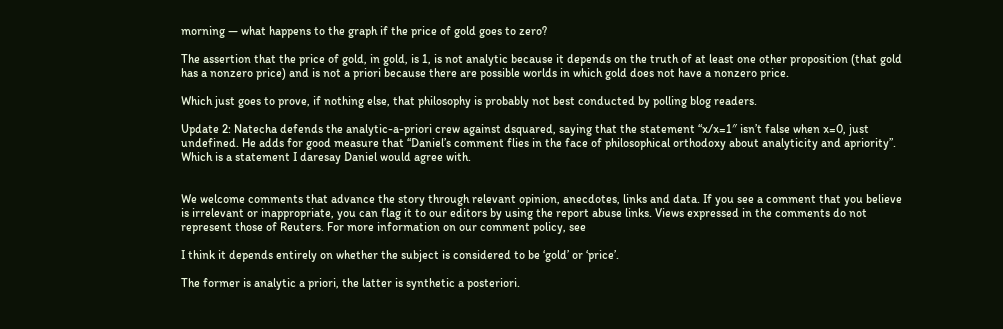morning — what happens to the graph if the price of gold goes to zero?

The assertion that the price of gold, in gold, is 1, is not analytic because it depends on the truth of at least one other proposition (that gold has a nonzero price) and is not a priori because there are possible worlds in which gold does not have a nonzero price.

Which just goes to prove, if nothing else, that philosophy is probably not best conducted by polling blog readers.

Update 2: Natecha defends the analytic-a-priori crew against dsquared, saying that the statement “x/x=1″ isn’t false when x=0, just undefined. He adds for good measure that “Daniel’s comment flies in the face of philosophical orthodoxy about analyticity and apriority”. Which is a statement I daresay Daniel would agree with.


We welcome comments that advance the story through relevant opinion, anecdotes, links and data. If you see a comment that you believe is irrelevant or inappropriate, you can flag it to our editors by using the report abuse links. Views expressed in the comments do not represent those of Reuters. For more information on our comment policy, see

I think it depends entirely on whether the subject is considered to be ‘gold’ or ‘price’.

The former is analytic a priori, the latter is synthetic a posteriori.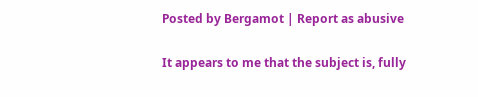Posted by Bergamot | Report as abusive

It appears to me that the subject is, fully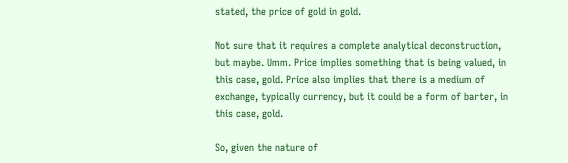stated, the price of gold in gold.

Not sure that it requires a complete analytical deconstruction, but maybe. Umm. Price implies something that is being valued, in this case, gold. Price also implies that there is a medium of exchange, typically currency, but it could be a form of barter, in this case, gold.

So, given the nature of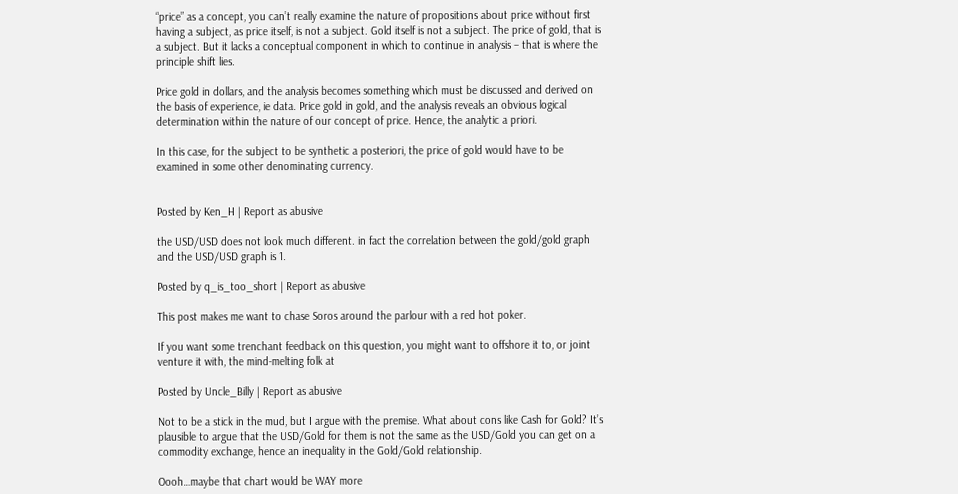“price” as a concept, you can’t really examine the nature of propositions about price without first having a subject, as price itself, is not a subject. Gold itself is not a subject. The price of gold, that is a subject. But it lacks a conceptual component in which to continue in analysis – that is where the principle shift lies.

Price gold in dollars, and the analysis becomes something which must be discussed and derived on the basis of experience, ie data. Price gold in gold, and the analysis reveals an obvious logical determination within the nature of our concept of price. Hence, the analytic a priori.

In this case, for the subject to be synthetic a posteriori, the price of gold would have to be examined in some other denominating currency.


Posted by Ken_H | Report as abusive

the USD/USD does not look much different. in fact the correlation between the gold/gold graph and the USD/USD graph is 1.

Posted by q_is_too_short | Report as abusive

This post makes me want to chase Soros around the parlour with a red hot poker.

If you want some trenchant feedback on this question, you might want to offshore it to, or joint venture it with, the mind-melting folk at

Posted by Uncle_Billy | Report as abusive

Not to be a stick in the mud, but I argue with the premise. What about cons like Cash for Gold? It’s plausible to argue that the USD/Gold for them is not the same as the USD/Gold you can get on a commodity exchange, hence an inequality in the Gold/Gold relationship.

Oooh…maybe that chart would be WAY more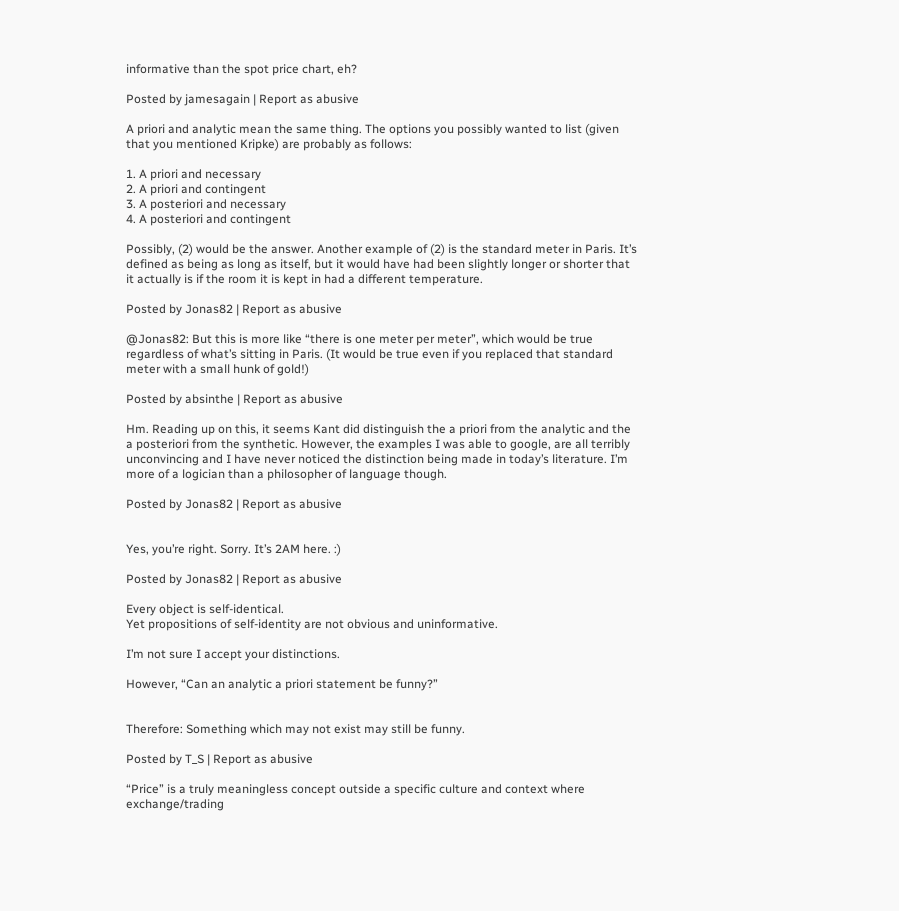informative than the spot price chart, eh?

Posted by jamesagain | Report as abusive

A priori and analytic mean the same thing. The options you possibly wanted to list (given that you mentioned Kripke) are probably as follows:

1. A priori and necessary
2. A priori and contingent
3. A posteriori and necessary
4. A posteriori and contingent

Possibly, (2) would be the answer. Another example of (2) is the standard meter in Paris. It’s defined as being as long as itself, but it would have had been slightly longer or shorter that it actually is if the room it is kept in had a different temperature.

Posted by Jonas82 | Report as abusive

@Jonas82: But this is more like “there is one meter per meter”, which would be true regardless of what’s sitting in Paris. (It would be true even if you replaced that standard meter with a small hunk of gold!)

Posted by absinthe | Report as abusive

Hm. Reading up on this, it seems Kant did distinguish the a priori from the analytic and the a posteriori from the synthetic. However, the examples I was able to google, are all terribly unconvincing and I have never noticed the distinction being made in today’s literature. I’m more of a logician than a philosopher of language though.

Posted by Jonas82 | Report as abusive


Yes, you’re right. Sorry. It’s 2AM here. :)

Posted by Jonas82 | Report as abusive

Every object is self-identical.
Yet propositions of self-identity are not obvious and uninformative.

I’m not sure I accept your distinctions.

However, “Can an analytic a priori statement be funny?”


Therefore: Something which may not exist may still be funny.

Posted by T_S | Report as abusive

“Price” is a truly meaningless concept outside a specific culture and context where exchange/trading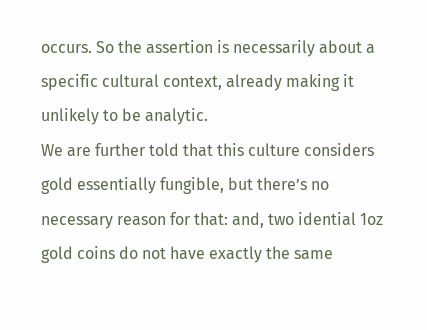occurs. So the assertion is necessarily about a specific cultural context, already making it unlikely to be analytic.
We are further told that this culture considers gold essentially fungible, but there’s no necessary reason for that: and, two idential 1oz gold coins do not have exactly the same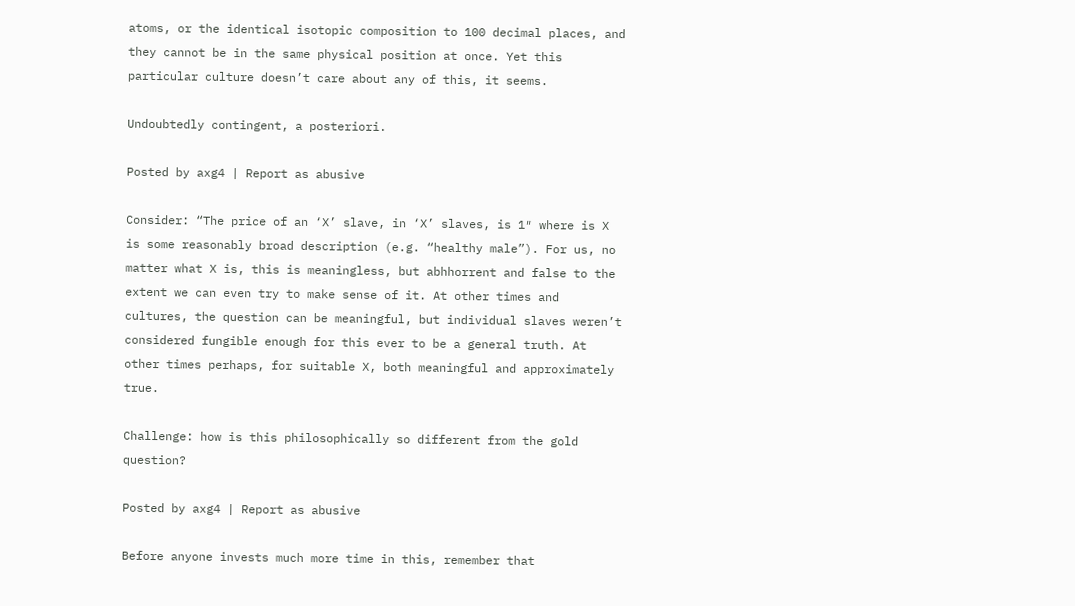atoms, or the identical isotopic composition to 100 decimal places, and they cannot be in the same physical position at once. Yet this particular culture doesn’t care about any of this, it seems.

Undoubtedly contingent, a posteriori.

Posted by axg4 | Report as abusive

Consider: “The price of an ‘X’ slave, in ‘X’ slaves, is 1″ where is X is some reasonably broad description (e.g. “healthy male”). For us, no matter what X is, this is meaningless, but abhhorrent and false to the extent we can even try to make sense of it. At other times and cultures, the question can be meaningful, but individual slaves weren’t considered fungible enough for this ever to be a general truth. At other times perhaps, for suitable X, both meaningful and approximately true.

Challenge: how is this philosophically so different from the gold question?

Posted by axg4 | Report as abusive

Before anyone invests much more time in this, remember that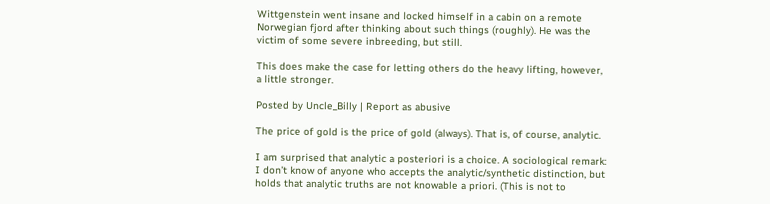Wittgenstein went insane and locked himself in a cabin on a remote Norwegian fjord after thinking about such things (roughly). He was the victim of some severe inbreeding, but still.

This does make the case for letting others do the heavy lifting, however, a little stronger.

Posted by Uncle_Billy | Report as abusive

The price of gold is the price of gold (always). That is, of course, analytic.

I am surprised that analytic a posteriori is a choice. A sociological remark: I don’t know of anyone who accepts the analytic/synthetic distinction, but holds that analytic truths are not knowable a priori. (This is not to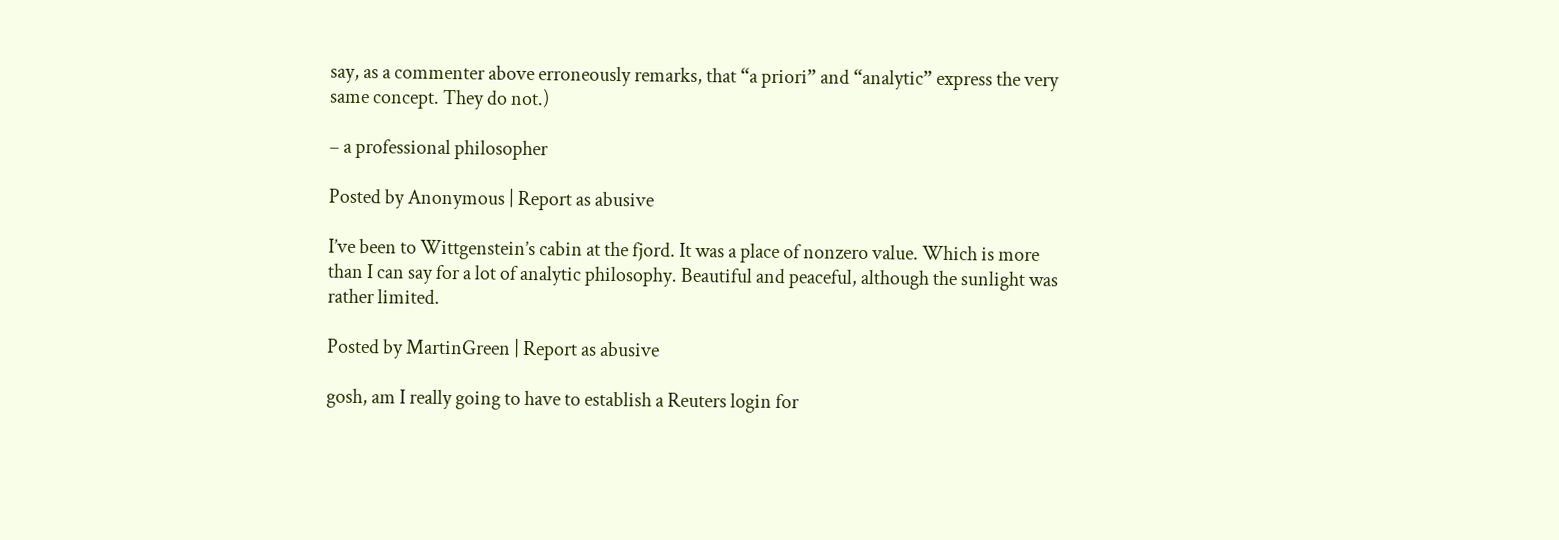say, as a commenter above erroneously remarks, that “a priori” and “analytic” express the very same concept. They do not.)

– a professional philosopher

Posted by Anonymous | Report as abusive

I’ve been to Wittgenstein’s cabin at the fjord. It was a place of nonzero value. Which is more than I can say for a lot of analytic philosophy. Beautiful and peaceful, although the sunlight was rather limited.

Posted by MartinGreen | Report as abusive

gosh, am I really going to have to establish a Reuters login for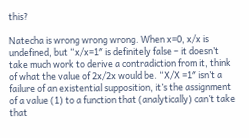this?

Natecha is wrong wrong wrong. When x=0, x/x is undefined, but “x/x=1″ is definitely false – it doesn’t take much work to derive a contradiction from it, think of what the value of 2x/2x would be. “X/X =1″ isn’t a failure of an existential supposition, it’s the assignment of a value (1) to a function that (analytically) can’t take that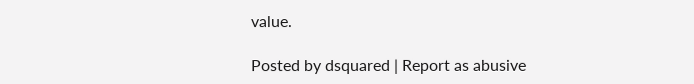value.

Posted by dsquared | Report as abusive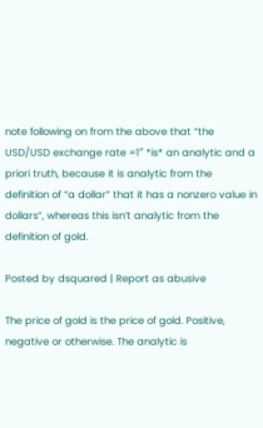note following on from the above that “the USD/USD exchange rate =1″ *is* an analytic and a priori truth, because it is analytic from the definition of “a dollar” that it has a nonzero value in dollars”, whereas this isn’t analytic from the definition of gold.

Posted by dsquared | Report as abusive

The price of gold is the price of gold. Positive, negative or otherwise. The analytic is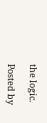the logic.

Posted by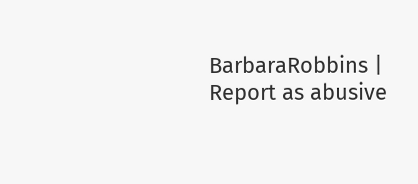BarbaraRobbins | Report as abusive